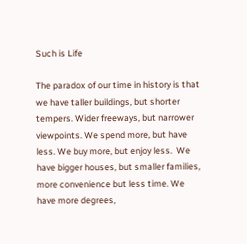Such is Life

The paradox of our time in history is that we have taller buildings, but shorter tempers. Wider freeways, but narrower viewpoints. We spend more, but have less. We buy more, but enjoy less.  We have bigger houses, but smaller families, more convenience but less time. We have more degrees,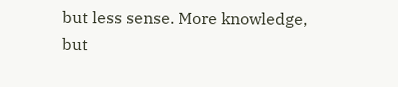but less sense. More knowledge, but